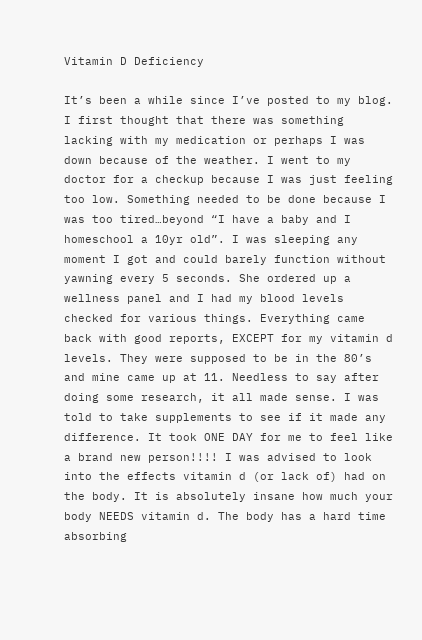Vitamin D Deficiency

It’s been a while since I’ve posted to my blog. I first thought that there was something lacking with my medication or perhaps I was down because of the weather. I went to my doctor for a checkup because I was just feeling too low. Something needed to be done because I was too tired…beyond “I have a baby and I homeschool a 10yr old”. I was sleeping any moment I got and could barely function without yawning every 5 seconds. She ordered up a wellness panel and I had my blood levels checked for various things. Everything came back with good reports, EXCEPT for my vitamin d levels. They were supposed to be in the 80’s and mine came up at 11. Needless to say after doing some research, it all made sense. I was told to take supplements to see if it made any difference. It took ONE DAY for me to feel like a brand new person!!!! I was advised to look into the effects vitamin d (or lack of) had on the body. It is absolutely insane how much your body NEEDS vitamin d. The body has a hard time absorbing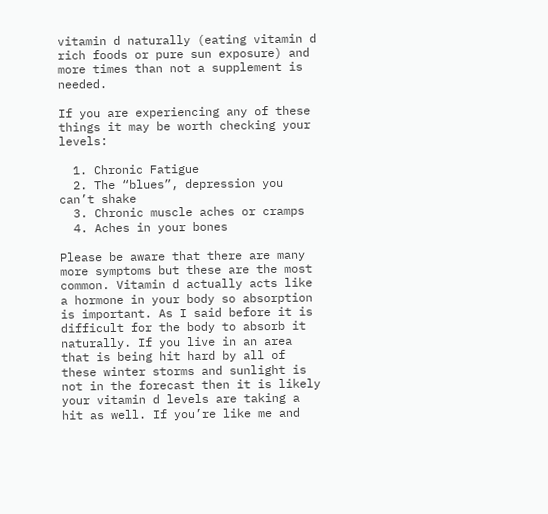vitamin d naturally (eating vitamin d rich foods or pure sun exposure) and more times than not a supplement is needed.

If you are experiencing any of these things it may be worth checking your levels:

  1. Chronic Fatigue
  2. The “blues”, depression you can’t shake
  3. Chronic muscle aches or cramps
  4. Aches in your bones

Please be aware that there are many more symptoms but these are the most common. Vitamin d actually acts like a hormone in your body so absorption is important. As I said before it is difficult for the body to absorb it naturally. If you live in an area that is being hit hard by all of these winter storms and sunlight is not in the forecast then it is likely your vitamin d levels are taking a hit as well. If you’re like me and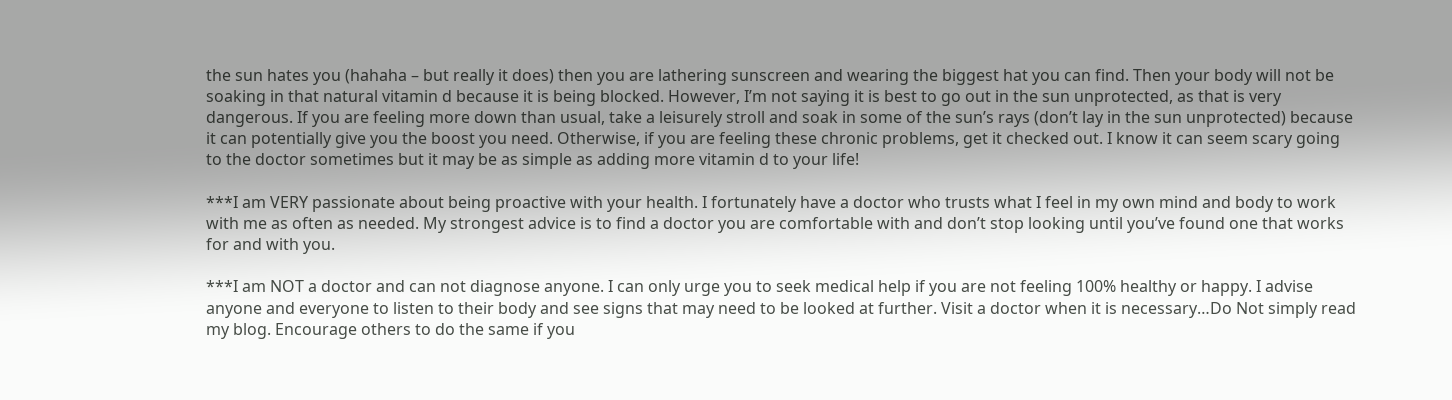the sun hates you (hahaha – but really it does) then you are lathering sunscreen and wearing the biggest hat you can find. Then your body will not be soaking in that natural vitamin d because it is being blocked. However, I’m not saying it is best to go out in the sun unprotected, as that is very dangerous. If you are feeling more down than usual, take a leisurely stroll and soak in some of the sun’s rays (don’t lay in the sun unprotected) because it can potentially give you the boost you need. Otherwise, if you are feeling these chronic problems, get it checked out. I know it can seem scary going to the doctor sometimes but it may be as simple as adding more vitamin d to your life!

***I am VERY passionate about being proactive with your health. I fortunately have a doctor who trusts what I feel in my own mind and body to work with me as often as needed. My strongest advice is to find a doctor you are comfortable with and don’t stop looking until you’ve found one that works for and with you.

***I am NOT a doctor and can not diagnose anyone. I can only urge you to seek medical help if you are not feeling 100% healthy or happy. I advise anyone and everyone to listen to their body and see signs that may need to be looked at further. Visit a doctor when it is necessary…Do Not simply read my blog. Encourage others to do the same if you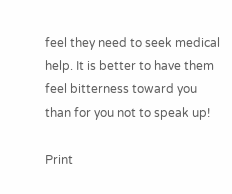feel they need to seek medical help. It is better to have them feel bitterness toward you than for you not to speak up!

Print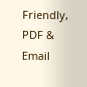Friendly, PDF & Email